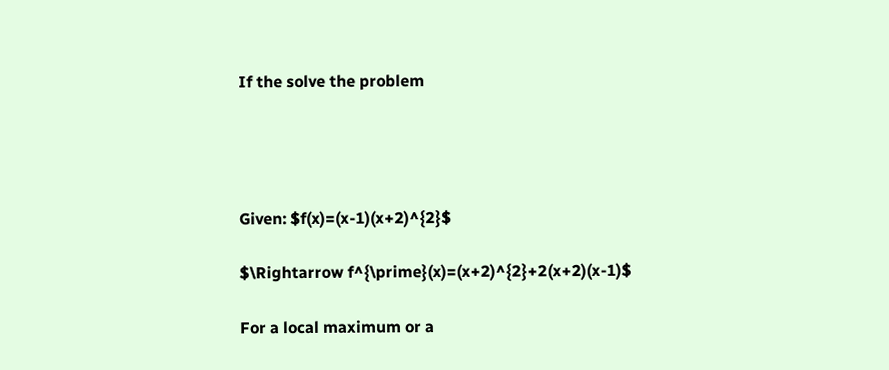If the solve the problem




Given: $f(x)=(x-1)(x+2)^{2}$

$\Rightarrow f^{\prime}(x)=(x+2)^{2}+2(x+2)(x-1)$

For a local maximum or a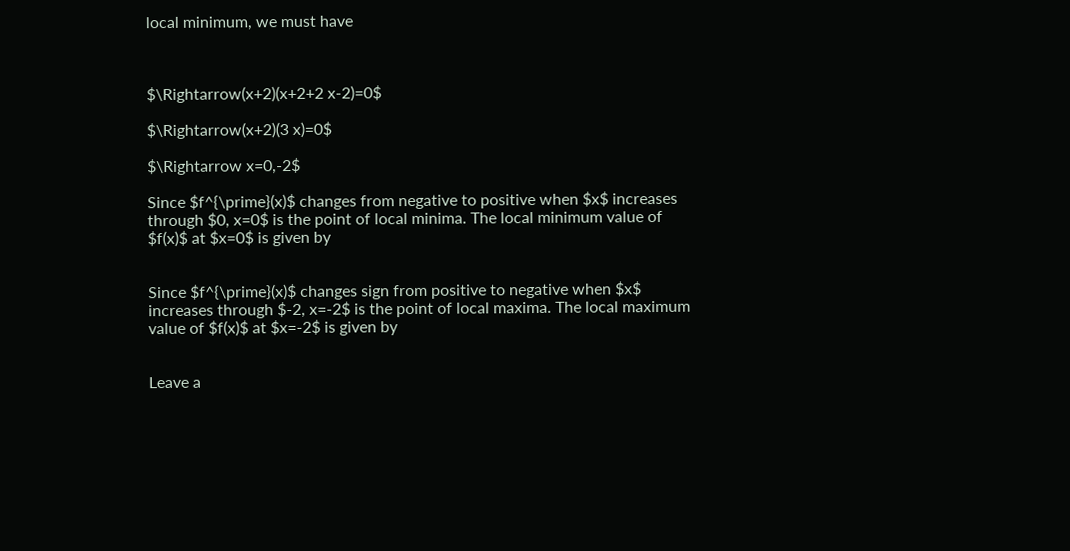local minimum, we must have



$\Rightarrow(x+2)(x+2+2 x-2)=0$

$\Rightarrow(x+2)(3 x)=0$

$\Rightarrow x=0,-2$

Since $f^{\prime}(x)$ changes from negative to positive when $x$ increases through $0, x=0$ is the point of local minima. The local minimum value of $f(x)$ at $x=0$ is given by


Since $f^{\prime}(x)$ changes sign from positive to negative when $x$ increases through $-2, x=-2$ is the point of local maxima. The local maximum value of $f(x)$ at $x=-2$ is given by


Leave a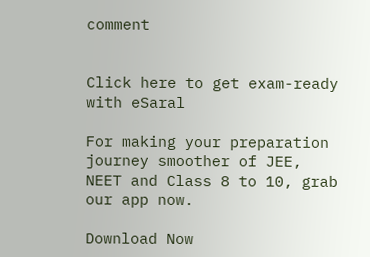comment


Click here to get exam-ready with eSaral

For making your preparation journey smoother of JEE, NEET and Class 8 to 10, grab our app now.

Download Now